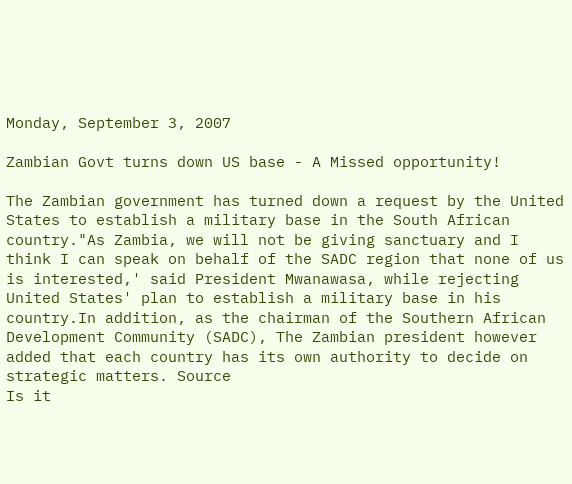Monday, September 3, 2007

Zambian Govt turns down US base - A Missed opportunity!

The Zambian government has turned down a request by the United States to establish a military base in the South African country."As Zambia, we will not be giving sanctuary and I think I can speak on behalf of the SADC region that none of us is interested,' said President Mwanawasa, while rejecting United States' plan to establish a military base in his country.In addition, as the chairman of the Southern African Development Community (SADC), The Zambian president however added that each country has its own authority to decide on strategic matters. Source
Is it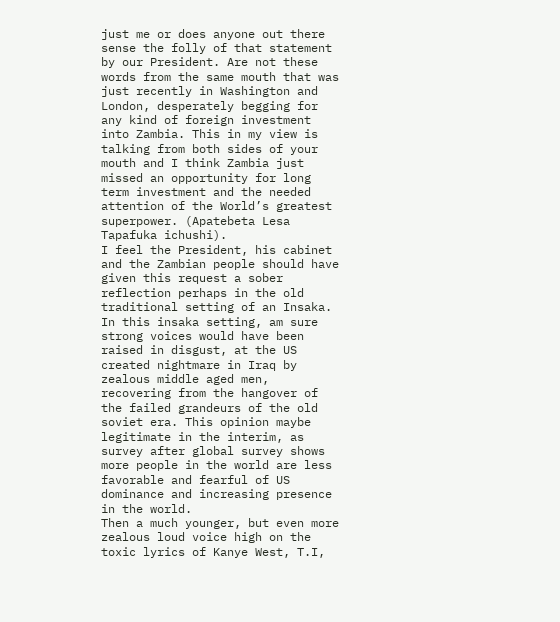just me or does anyone out there sense the folly of that statement by our President. Are not these words from the same mouth that was just recently in Washington and London, desperately begging for any kind of foreign investment into Zambia. This in my view is talking from both sides of your mouth and I think Zambia just missed an opportunity for long term investment and the needed attention of the World’s greatest superpower. (Apatebeta Lesa Tapafuka ichushi).
I feel the President, his cabinet and the Zambian people should have given this request a sober reflection perhaps in the old traditional setting of an Insaka. In this insaka setting, am sure strong voices would have been raised in disgust, at the US created nightmare in Iraq by zealous middle aged men, recovering from the hangover of the failed grandeurs of the old soviet era. This opinion maybe legitimate in the interim, as survey after global survey shows more people in the world are less favorable and fearful of US dominance and increasing presence in the world.
Then a much younger, but even more zealous loud voice high on the toxic lyrics of Kanye West, T.I,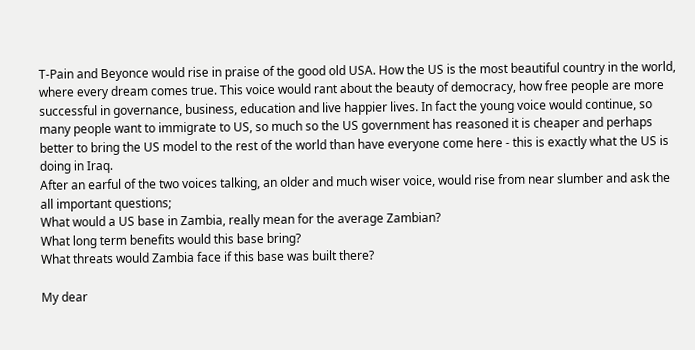T-Pain and Beyonce would rise in praise of the good old USA. How the US is the most beautiful country in the world, where every dream comes true. This voice would rant about the beauty of democracy, how free people are more successful in governance, business, education and live happier lives. In fact the young voice would continue, so many people want to immigrate to US, so much so the US government has reasoned it is cheaper and perhaps better to bring the US model to the rest of the world than have everyone come here - this is exactly what the US is doing in Iraq.
After an earful of the two voices talking, an older and much wiser voice, would rise from near slumber and ask the all important questions;
What would a US base in Zambia, really mean for the average Zambian?
What long term benefits would this base bring?
What threats would Zambia face if this base was built there?

My dear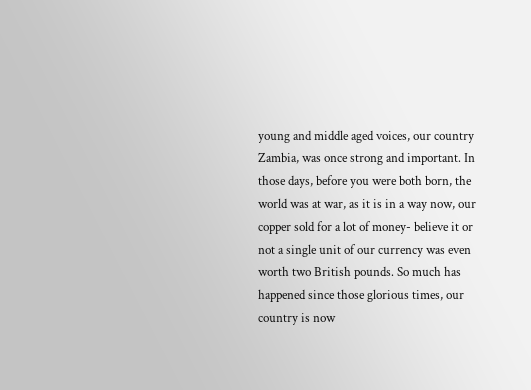young and middle aged voices, our country Zambia, was once strong and important. In those days, before you were both born, the world was at war, as it is in a way now, our copper sold for a lot of money- believe it or not a single unit of our currency was even worth two British pounds. So much has happened since those glorious times, our country is now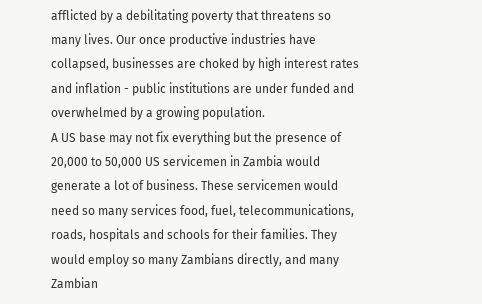afflicted by a debilitating poverty that threatens so many lives. Our once productive industries have collapsed, businesses are choked by high interest rates and inflation - public institutions are under funded and overwhelmed by a growing population.
A US base may not fix everything but the presence of 20,000 to 50,000 US servicemen in Zambia would generate a lot of business. These servicemen would need so many services food, fuel, telecommunications, roads, hospitals and schools for their families. They would employ so many Zambians directly, and many Zambian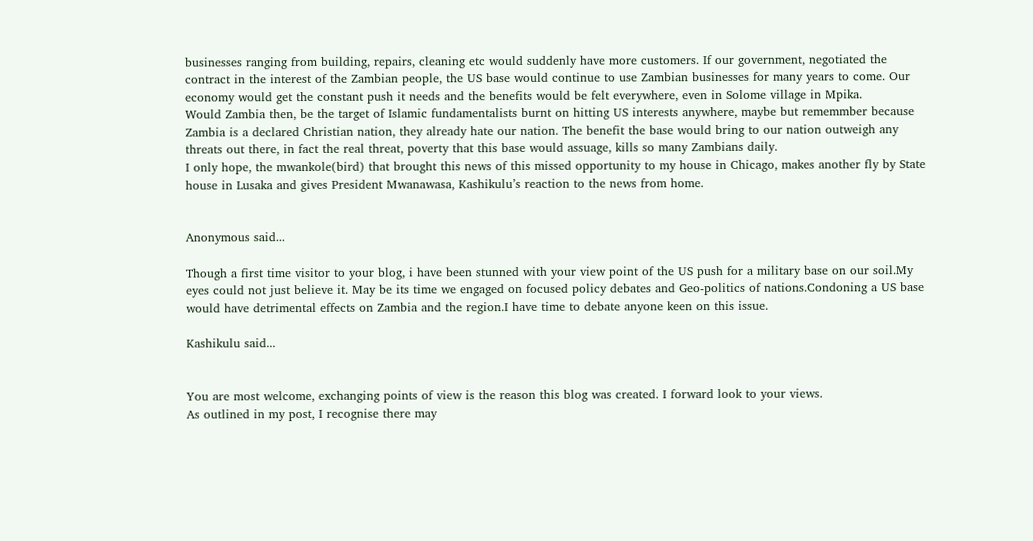businesses ranging from building, repairs, cleaning etc would suddenly have more customers. If our government, negotiated the contract in the interest of the Zambian people, the US base would continue to use Zambian businesses for many years to come. Our economy would get the constant push it needs and the benefits would be felt everywhere, even in Solome village in Mpika.
Would Zambia then, be the target of Islamic fundamentalists burnt on hitting US interests anywhere, maybe but rememmber because Zambia is a declared Christian nation, they already hate our nation. The benefit the base would bring to our nation outweigh any threats out there, in fact the real threat, poverty that this base would assuage, kills so many Zambians daily.
I only hope, the mwankole(bird) that brought this news of this missed opportunity to my house in Chicago, makes another fly by State house in Lusaka and gives President Mwanawasa, Kashikulu’s reaction to the news from home.


Anonymous said...

Though a first time visitor to your blog, i have been stunned with your view point of the US push for a military base on our soil.My eyes could not just believe it. May be its time we engaged on focused policy debates and Geo-politics of nations.Condoning a US base would have detrimental effects on Zambia and the region.I have time to debate anyone keen on this issue.

Kashikulu said...


You are most welcome, exchanging points of view is the reason this blog was created. I forward look to your views.
As outlined in my post, I recognise there may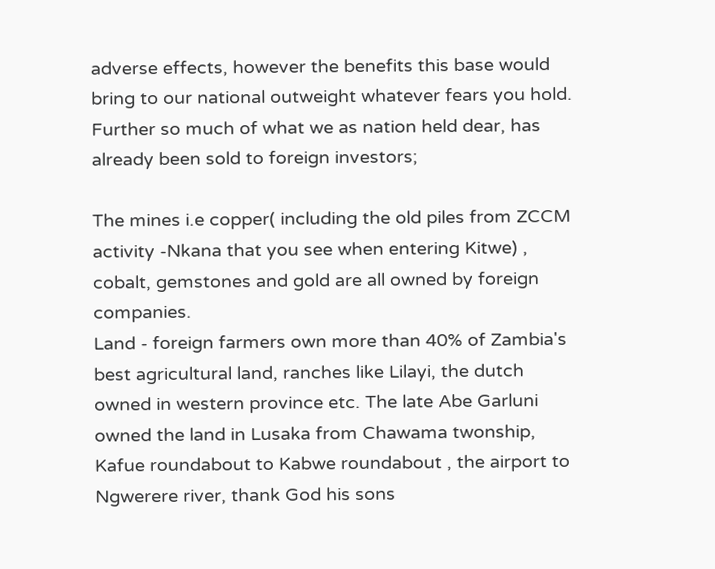adverse effects, however the benefits this base would bring to our national outweight whatever fears you hold.
Further so much of what we as nation held dear, has already been sold to foreign investors;

The mines i.e copper( including the old piles from ZCCM activity -Nkana that you see when entering Kitwe) , cobalt, gemstones and gold are all owned by foreign companies.
Land - foreign farmers own more than 40% of Zambia's best agricultural land, ranches like Lilayi, the dutch owned in western province etc. The late Abe Garluni owned the land in Lusaka from Chawama twonship, Kafue roundabout to Kabwe roundabout , the airport to Ngwerere river, thank God his sons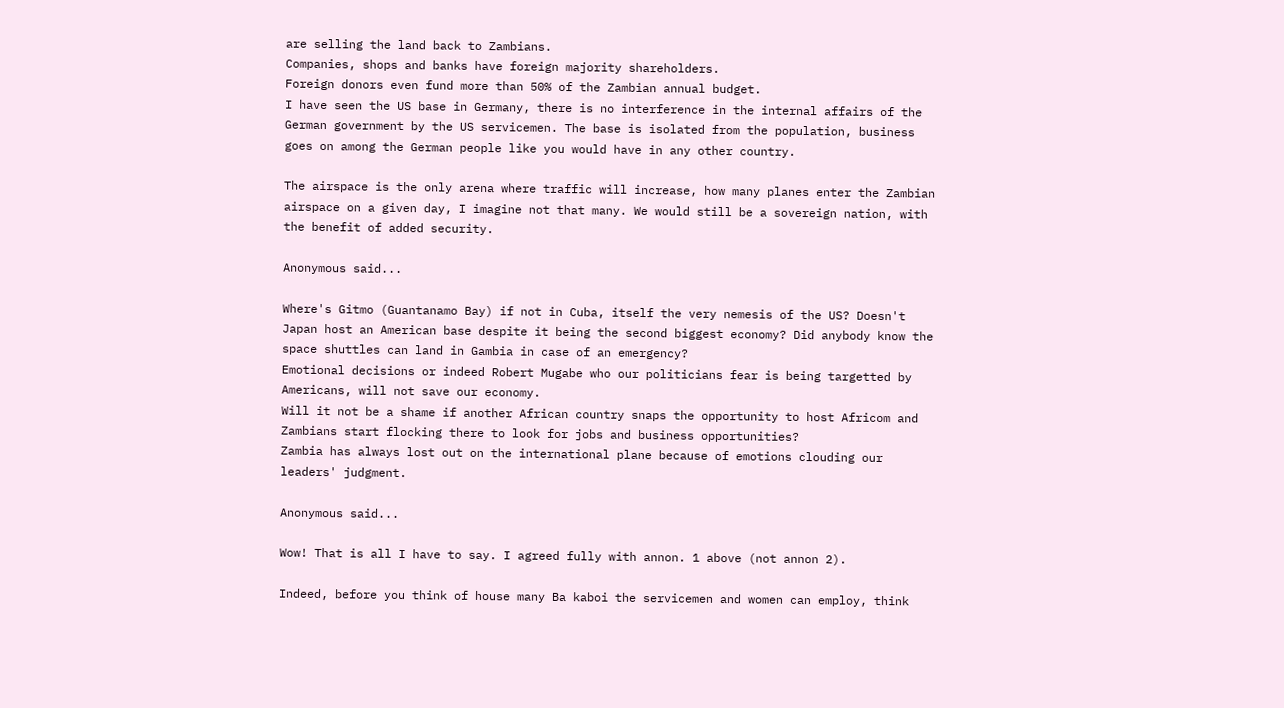are selling the land back to Zambians.
Companies, shops and banks have foreign majority shareholders.
Foreign donors even fund more than 50% of the Zambian annual budget.
I have seen the US base in Germany, there is no interference in the internal affairs of the German government by the US servicemen. The base is isolated from the population, business goes on among the German people like you would have in any other country.

The airspace is the only arena where traffic will increase, how many planes enter the Zambian airspace on a given day, I imagine not that many. We would still be a sovereign nation, with the benefit of added security.

Anonymous said...

Where's Gitmo (Guantanamo Bay) if not in Cuba, itself the very nemesis of the US? Doesn't Japan host an American base despite it being the second biggest economy? Did anybody know the space shuttles can land in Gambia in case of an emergency?
Emotional decisions or indeed Robert Mugabe who our politicians fear is being targetted by Americans, will not save our economy.
Will it not be a shame if another African country snaps the opportunity to host Africom and Zambians start flocking there to look for jobs and business opportunities?
Zambia has always lost out on the international plane because of emotions clouding our leaders' judgment.

Anonymous said...

Wow! That is all I have to say. I agreed fully with annon. 1 above (not annon 2).

Indeed, before you think of house many Ba kaboi the servicemen and women can employ, think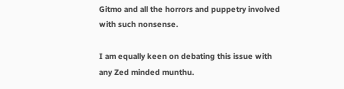Gitmo and all the horrors and puppetry involved with such nonsense.

I am equally keen on debating this issue with any Zed minded munthu.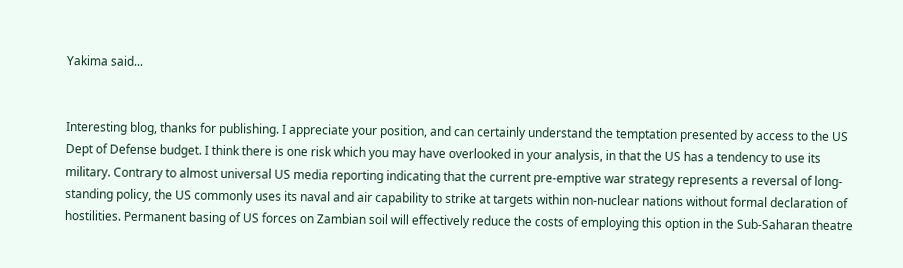Yakima said...


Interesting blog, thanks for publishing. I appreciate your position, and can certainly understand the temptation presented by access to the US Dept of Defense budget. I think there is one risk which you may have overlooked in your analysis, in that the US has a tendency to use its military. Contrary to almost universal US media reporting indicating that the current pre-emptive war strategy represents a reversal of long-standing policy, the US commonly uses its naval and air capability to strike at targets within non-nuclear nations without formal declaration of hostilities. Permanent basing of US forces on Zambian soil will effectively reduce the costs of employing this option in the Sub-Saharan theatre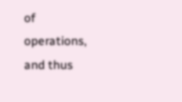of operations, and thus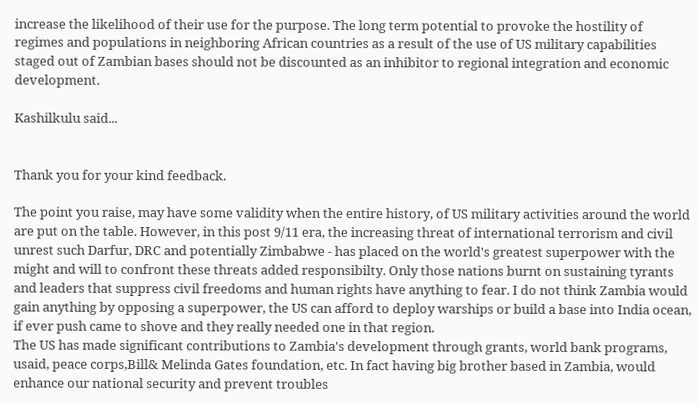increase the likelihood of their use for the purpose. The long term potential to provoke the hostility of regimes and populations in neighboring African countries as a result of the use of US military capabilities staged out of Zambian bases should not be discounted as an inhibitor to regional integration and economic development.

Kashilkulu said...


Thank you for your kind feedback.

The point you raise, may have some validity when the entire history, of US military activities around the world are put on the table. However, in this post 9/11 era, the increasing threat of international terrorism and civil unrest such Darfur, DRC and potentially Zimbabwe - has placed on the world's greatest superpower with the might and will to confront these threats added responsibilty. Only those nations burnt on sustaining tyrants and leaders that suppress civil freedoms and human rights have anything to fear. I do not think Zambia would gain anything by opposing a superpower, the US can afford to deploy warships or build a base into India ocean, if ever push came to shove and they really needed one in that region.
The US has made significant contributions to Zambia's development through grants, world bank programs, usaid, peace corps,Bill& Melinda Gates foundation, etc. In fact having big brother based in Zambia, would enhance our national security and prevent troubles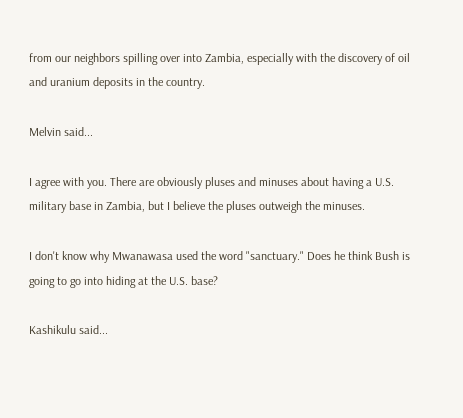from our neighbors spilling over into Zambia, especially with the discovery of oil and uranium deposits in the country.

Melvin said...

I agree with you. There are obviously pluses and minuses about having a U.S. military base in Zambia, but I believe the pluses outweigh the minuses.

I don't know why Mwanawasa used the word "sanctuary." Does he think Bush is going to go into hiding at the U.S. base?

Kashikulu said...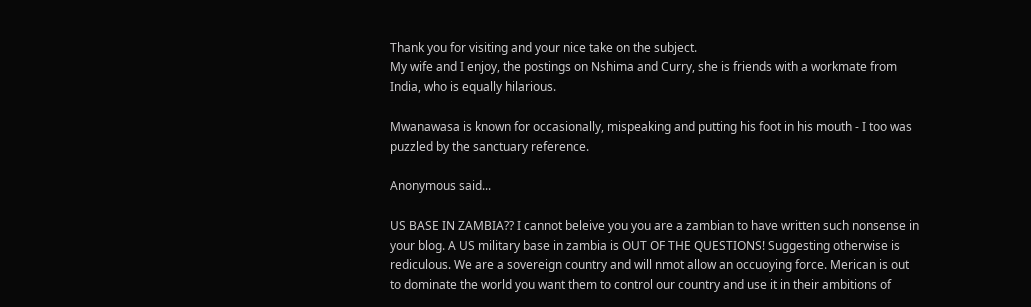Thank you for visiting and your nice take on the subject.
My wife and I enjoy, the postings on Nshima and Curry, she is friends with a workmate from India, who is equally hilarious.

Mwanawasa is known for occasionally, mispeaking and putting his foot in his mouth - I too was puzzled by the sanctuary reference.

Anonymous said...

US BASE IN ZAMBIA?? I cannot beleive you you are a zambian to have written such nonsense in your blog. A US military base in zambia is OUT OF THE QUESTIONS! Suggesting otherwise is rediculous. We are a sovereign country and will nmot allow an occuoying force. Merican is out to dominate the world you want them to control our country and use it in their ambitions of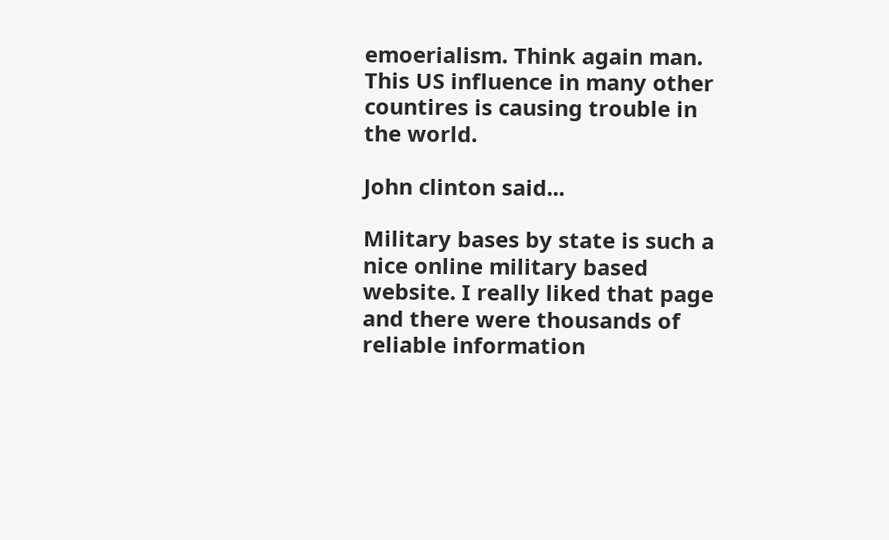emoerialism. Think again man. This US influence in many other countires is causing trouble in the world.

John clinton said...

Military bases by state is such a nice online military based website. I really liked that page and there were thousands of reliable information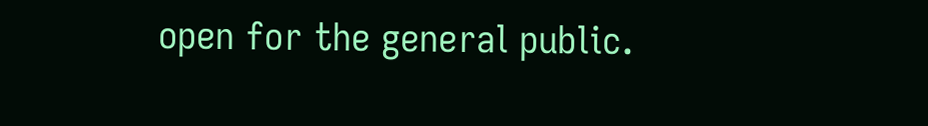open for the general public.